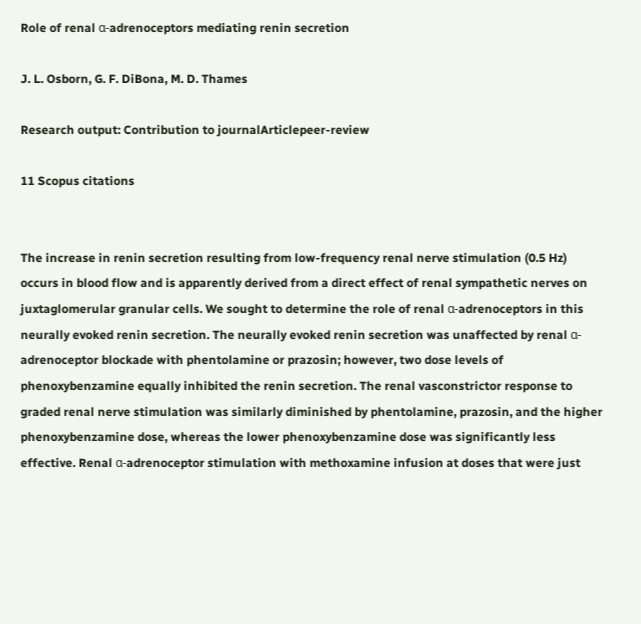Role of renal α-adrenoceptors mediating renin secretion

J. L. Osborn, G. F. DiBona, M. D. Thames

Research output: Contribution to journalArticlepeer-review

11 Scopus citations


The increase in renin secretion resulting from low-frequency renal nerve stimulation (0.5 Hz) occurs in blood flow and is apparently derived from a direct effect of renal sympathetic nerves on juxtaglomerular granular cells. We sought to determine the role of renal α-adrenoceptors in this neurally evoked renin secretion. The neurally evoked renin secretion was unaffected by renal α-adrenoceptor blockade with phentolamine or prazosin; however, two dose levels of phenoxybenzamine equally inhibited the renin secretion. The renal vasconstrictor response to graded renal nerve stimulation was similarly diminished by phentolamine, prazosin, and the higher phenoxybenzamine dose, whereas the lower phenoxybenzamine dose was significantly less effective. Renal α-adrenoceptor stimulation with methoxamine infusion at doses that were just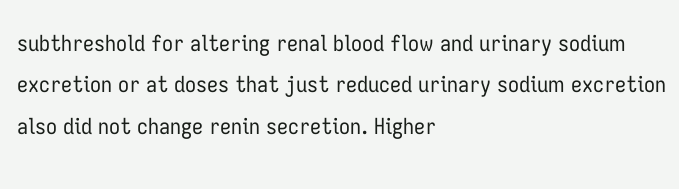subthreshold for altering renal blood flow and urinary sodium excretion or at doses that just reduced urinary sodium excretion also did not change renin secretion. Higher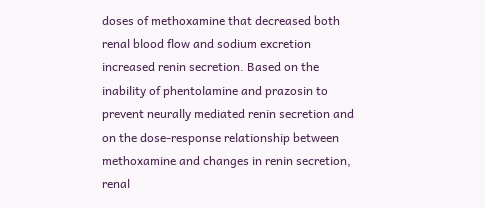doses of methoxamine that decreased both renal blood flow and sodium excretion increased renin secretion. Based on the inability of phentolamine and prazosin to prevent neurally mediated renin secretion and on the dose-response relationship between methoxamine and changes in renin secretion, renal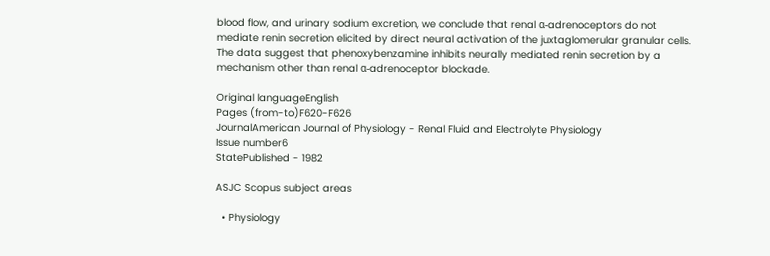blood flow, and urinary sodium excretion, we conclude that renal α-adrenoceptors do not mediate renin secretion elicited by direct neural activation of the juxtaglomerular granular cells. The data suggest that phenoxybenzamine inhibits neurally mediated renin secretion by a mechanism other than renal α-adrenoceptor blockade.

Original languageEnglish
Pages (from-to)F620-F626
JournalAmerican Journal of Physiology - Renal Fluid and Electrolyte Physiology
Issue number6
StatePublished - 1982

ASJC Scopus subject areas

  • Physiology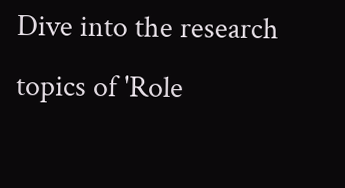Dive into the research topics of 'Role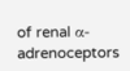of renal α-adrenoceptors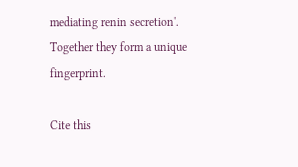mediating renin secretion'. Together they form a unique fingerprint.

Cite this